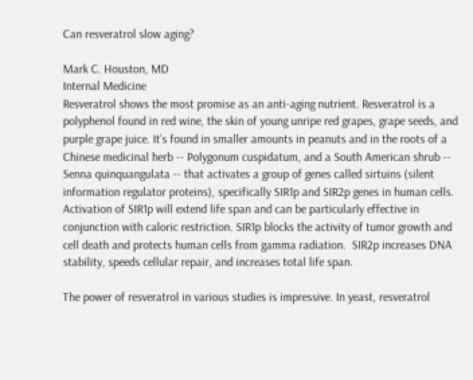Can resveratrol slow aging?

Mark C. Houston, MD
Internal Medicine
Resveratrol shows the most promise as an anti-aging nutrient. Resveratrol is a polyphenol found in red wine, the skin of young unripe red grapes, grape seeds, and purple grape juice. It’s found in smaller amounts in peanuts and in the roots of a Chinese medicinal herb -- Polygonum cuspidatum, and a South American shrub -- Senna quinquangulata -- that activates a group of genes called sirtuins (silent information regulator proteins), specifically SIR1p and SIR2p genes in human cells. Activation of SIR1p will extend life span and can be particularly effective in conjunction with caloric restriction. SIR1p blocks the activity of tumor growth and cell death and protects human cells from gamma radiation.  SIR2p increases DNA stability, speeds cellular repair, and increases total life span.

The power of resveratrol in various studies is impressive. In yeast, resveratrol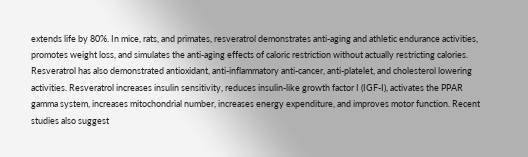extends life by 80%. In mice, rats, and primates, resveratrol demonstrates anti-aging and athletic endurance activities, promotes weight loss, and simulates the anti-aging effects of caloric restriction without actually restricting calories. Resveratrol has also demonstrated antioxidant, anti-inflammatory anti-cancer, anti-platelet, and cholesterol lowering activities. Resveratrol increases insulin sensitivity, reduces insulin-like growth factor I (IGF-I), activates the PPAR gamma system, increases mitochondrial number, increases energy expenditure, and improves motor function. Recent studies also suggest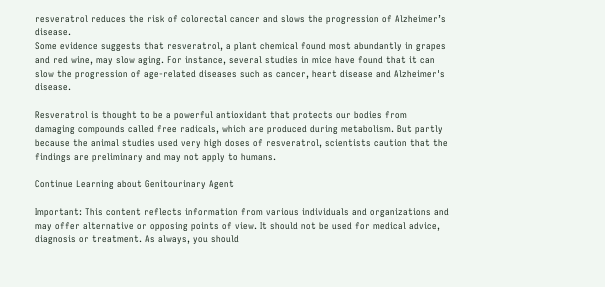resveratrol reduces the risk of colorectal cancer and slows the progression of Alzheimer’s disease.
Some evidence suggests that resveratrol, a plant chemical found most abundantly in grapes and red wine, may slow aging. For instance, several studies in mice have found that it can slow the progression of age-related diseases such as cancer, heart disease and Alzheimer's disease.

Resveratrol is thought to be a powerful antioxidant that protects our bodies from damaging compounds called free radicals, which are produced during metabolism. But partly because the animal studies used very high doses of resveratrol, scientists caution that the findings are preliminary and may not apply to humans.

Continue Learning about Genitourinary Agent

Important: This content reflects information from various individuals and organizations and may offer alternative or opposing points of view. It should not be used for medical advice, diagnosis or treatment. As always, you should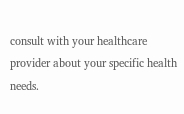consult with your healthcare provider about your specific health needs.